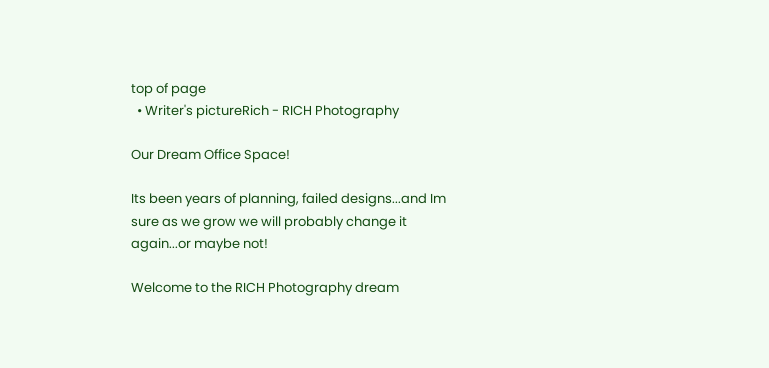top of page
  • Writer's pictureRich - RICH Photography

Our Dream Office Space!

Its been years of planning, failed designs...and Im sure as we grow we will probably change it again...or maybe not!

Welcome to the RICH Photography dream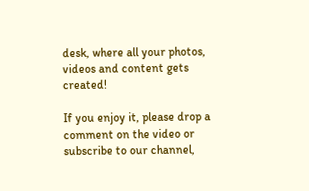desk, where all your photos, videos and content gets created!

If you enjoy it, please drop a comment on the video or subscribe to our channel,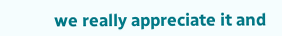we really appreciate it and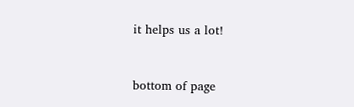it helps us a lot!


bottom of page